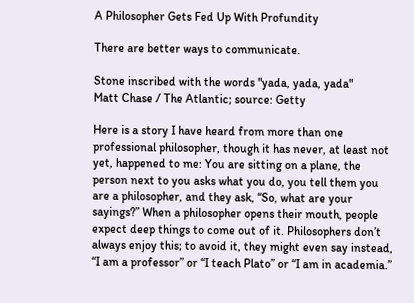A Philosopher Gets Fed Up With Profundity

There are better ways to communicate.

Stone inscribed with the words "yada, yada, yada"
Matt Chase / The Atlantic; source: Getty

Here is a story I have heard from more than one professional philosopher, though it has never, at least not yet, happened to me: You are sitting on a plane, the person next to you asks what you do, you tell them you are a philosopher, and they ask, “So, what are your sayings?” When a philosopher opens their mouth, people expect deep things to come out of it. Philosophers don’t always enjoy this; to avoid it, they might even say instead, “I am a professor” or “I teach Plato” or “I am in academia.”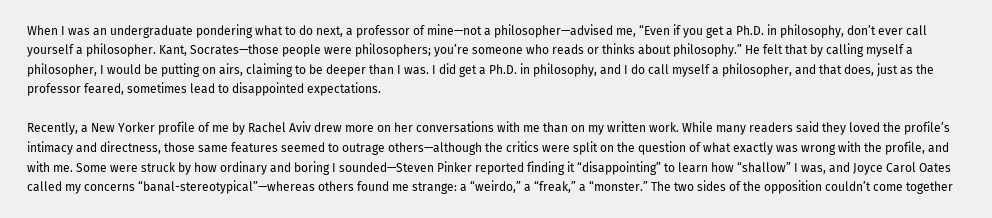When I was an undergraduate pondering what to do next, a professor of mine—not a philosopher—advised me, “Even if you get a Ph.D. in philosophy, don’t ever call yourself a philosopher. Kant, Socrates—those people were philosophers; you’re someone who reads or thinks about philosophy.” He felt that by calling myself a philosopher, I would be putting on airs, claiming to be deeper than I was. I did get a Ph.D. in philosophy, and I do call myself a philosopher, and that does, just as the professor feared, sometimes lead to disappointed expectations.

Recently, a New Yorker profile of me by Rachel Aviv drew more on her conversations with me than on my written work. While many readers said they loved the profile’s intimacy and directness, those same features seemed to outrage others—although the critics were split on the question of what exactly was wrong with the profile, and with me. Some were struck by how ordinary and boring I sounded—Steven Pinker reported finding it “disappointing” to learn how “shallow” I was, and Joyce Carol Oates called my concerns “banal-stereotypical”—whereas others found me strange: a “weirdo,” a “freak,” a “monster.” The two sides of the opposition couldn’t come together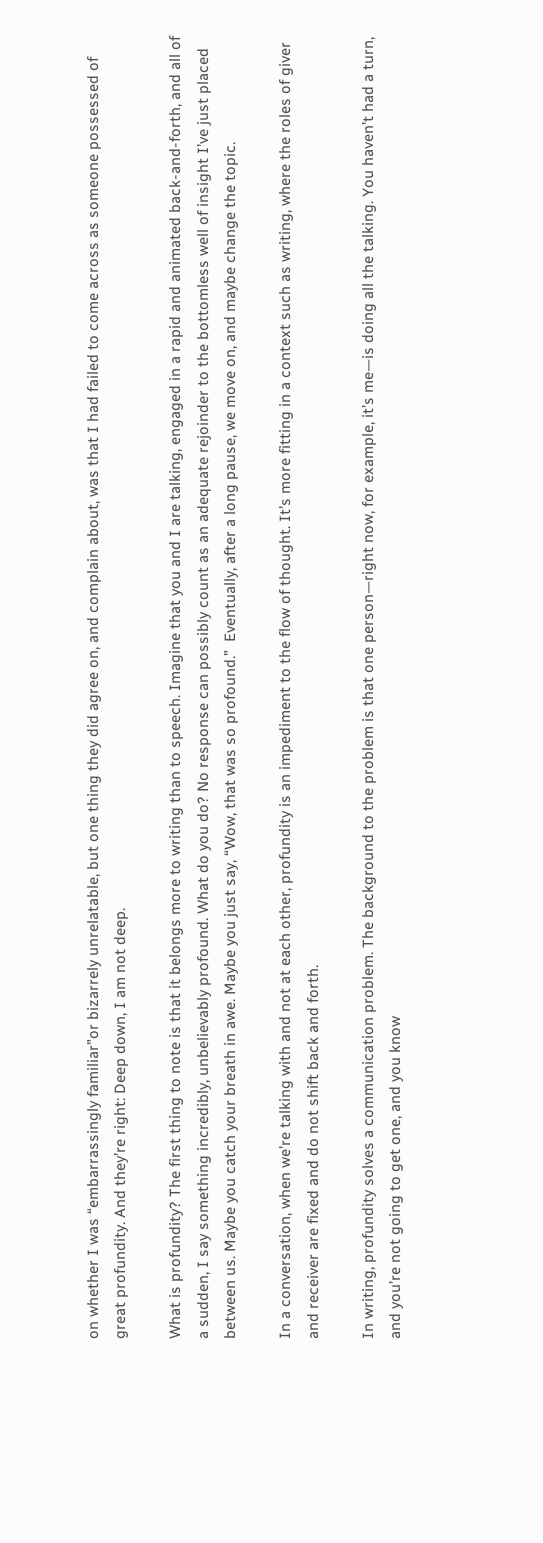on whether I was “embarrassingly familiar”or bizarrely unrelatable, but one thing they did agree on, and complain about, was that I had failed to come across as someone possessed of great profundity. And they’re right: Deep down, I am not deep.

What is profundity? The first thing to note is that it belongs more to writing than to speech. Imagine that you and I are talking, engaged in a rapid and animated back-and-forth, and all of a sudden, I say something incredibly, unbelievably profound. What do you do? No response can possibly count as an adequate rejoinder to the bottomless well of insight I’ve just placed between us. Maybe you catch your breath in awe. Maybe you just say, “Wow, that was so profound.”  Eventually, after a long pause, we move on, and maybe change the topic.

In a conversation, when we’re talking with and not at each other, profundity is an impediment to the flow of thought. It’s more fitting in a context such as writing, where the roles of giver and receiver are fixed and do not shift back and forth.

In writing, profundity solves a communication problem. The background to the problem is that one person—right now, for example, it’s me—is doing all the talking. You haven’t had a turn, and you’re not going to get one, and you know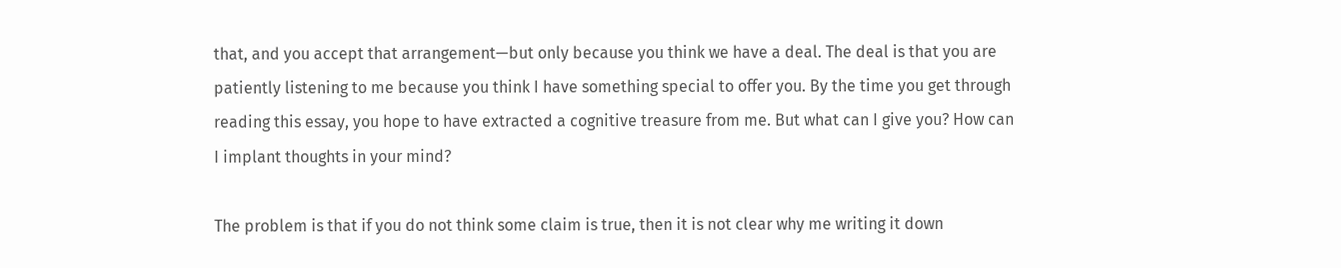that, and you accept that arrangement—but only because you think we have a deal. The deal is that you are patiently listening to me because you think I have something special to offer you. By the time you get through reading this essay, you hope to have extracted a cognitive treasure from me. But what can I give you? How can I implant thoughts in your mind?

The problem is that if you do not think some claim is true, then it is not clear why me writing it down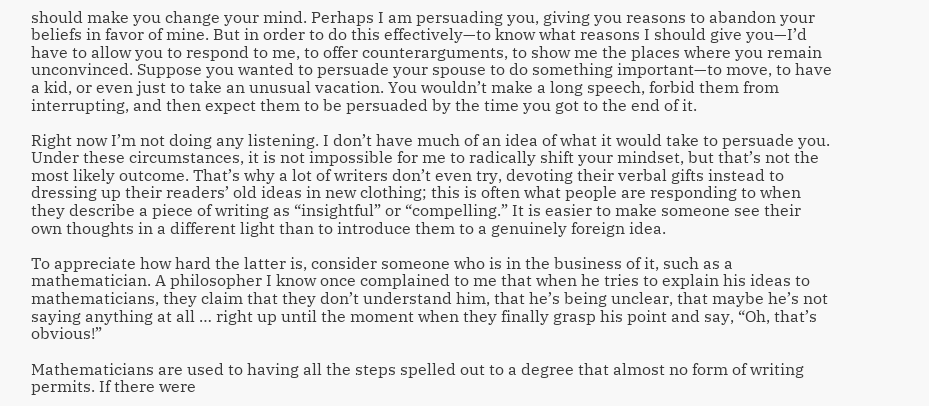should make you change your mind. Perhaps I am persuading you, giving you reasons to abandon your beliefs in favor of mine. But in order to do this effectively—to know what reasons I should give you—I’d have to allow you to respond to me, to offer counterarguments, to show me the places where you remain unconvinced. Suppose you wanted to persuade your spouse to do something important—to move, to have a kid, or even just to take an unusual vacation. You wouldn’t make a long speech, forbid them from interrupting, and then expect them to be persuaded by the time you got to the end of it.

Right now I’m not doing any listening. I don’t have much of an idea of what it would take to persuade you. Under these circumstances, it is not impossible for me to radically shift your mindset, but that’s not the most likely outcome. That’s why a lot of writers don’t even try, devoting their verbal gifts instead to dressing up their readers’ old ideas in new clothing; this is often what people are responding to when they describe a piece of writing as “insightful” or “compelling.” It is easier to make someone see their own thoughts in a different light than to introduce them to a genuinely foreign idea.

To appreciate how hard the latter is, consider someone who is in the business of it, such as a mathematician. A philosopher I know once complained to me that when he tries to explain his ideas to mathematicians, they claim that they don’t understand him, that he’s being unclear, that maybe he’s not saying anything at all … right up until the moment when they finally grasp his point and say, “Oh, that’s obvious!”

Mathematicians are used to having all the steps spelled out to a degree that almost no form of writing permits. If there were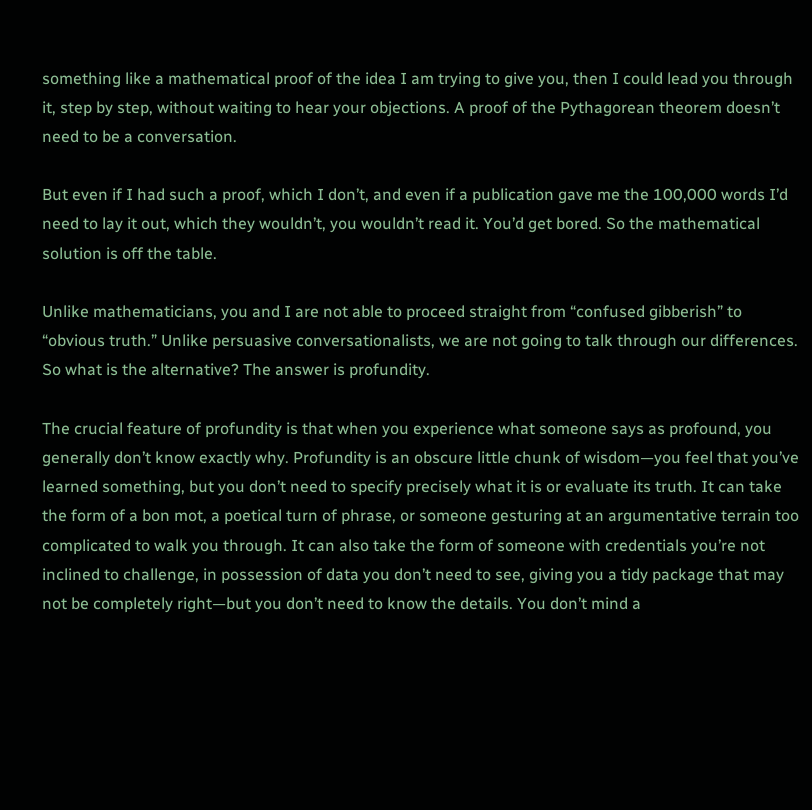something like a mathematical proof of the idea I am trying to give you, then I could lead you through it, step by step, without waiting to hear your objections. A proof of the Pythagorean theorem doesn’t need to be a conversation.

But even if I had such a proof, which I don’t, and even if a publication gave me the 100,000 words I’d need to lay it out, which they wouldn’t, you wouldn’t read it. You’d get bored. So the mathematical solution is off the table.

Unlike mathematicians, you and I are not able to proceed straight from “confused gibberish” to “obvious truth.” Unlike persuasive conversationalists, we are not going to talk through our differences. So what is the alternative? The answer is profundity.

The crucial feature of profundity is that when you experience what someone says as profound, you generally don’t know exactly why. Profundity is an obscure little chunk of wisdom—you feel that you’ve learned something, but you don’t need to specify precisely what it is or evaluate its truth. It can take the form of a bon mot, a poetical turn of phrase, or someone gesturing at an argumentative terrain too complicated to walk you through. It can also take the form of someone with credentials you’re not inclined to challenge, in possession of data you don’t need to see, giving you a tidy package that may not be completely right—but you don’t need to know the details. You don’t mind a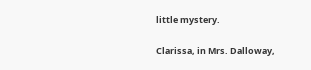little mystery.

Clarissa, in Mrs. Dalloway,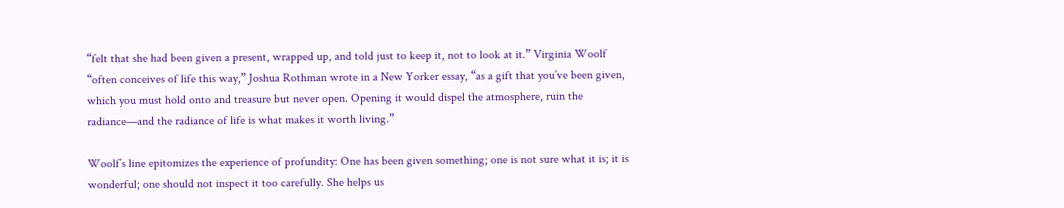“felt that she had been given a present, wrapped up, and told just to keep it, not to look at it.” Virginia Woolf “often conceives of life this way,” Joshua Rothman wrote in a New Yorker essay, “as a gift that you’ve been given, which you must hold onto and treasure but never open. Opening it would dispel the atmosphere, ruin the radiance—and the radiance of life is what makes it worth living.”

Woolf’s line epitomizes the experience of profundity: One has been given something; one is not sure what it is; it is wonderful; one should not inspect it too carefully. She helps us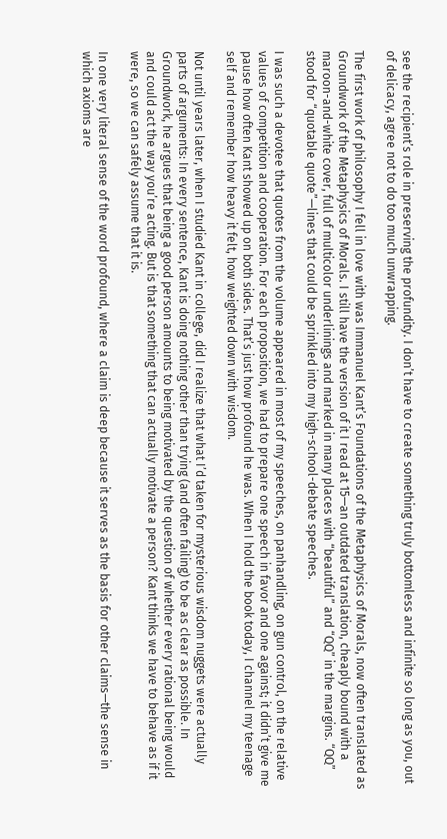see the recipient’s role in preserving the profundity. I don’t have to create something truly bottomless and infinite so long as you, out of delicacy, agree not to do too much unwrapping.

The first work of philosophy I fell in love with was Immanuel Kant’s Foundations of the Metaphysics of Morals, now often translated as Groundwork of the Metaphysics of Morals. I still have the version of it I read at 15—an outdated translation, cheaply bound with a maroon-and-white cover, full of multicolor underlinings and marked in many places with “beautiful” and “QQ” in the margins. “QQ” stood for “quotable quote”—lines that could be sprinkled into my high-school-debate speeches.

I was such a devotee that quotes from the volume appeared in most of my speeches, on panhandling, on gun control, on the relative values of competition and cooperation. For each proposition, we had to prepare one speech in favor and one against; it didn’t give me pause how often Kant showed up on both sides. That’s just how profound he was. When I hold the book today, I channel my teenage self and remember how heavy it felt, how weighted down with wisdom.

Not until years later, when I studied Kant in college, did I realize that what I’d taken for mysterious wisdom nuggets were actually parts of arguments: In every sentence, Kant is doing nothing other than trying (and often failing) to be as clear as possible. In Groundwork, he argues that being a good person amounts to being motivated by the question of whether every rational being would and could act the way you’re acting. But is that something that can actually motivate a person? Kant thinks we have to behave as if it were, so we can safely assume that it is.

In one very literal sense of the word profound, where a claim is deep because it serves as the basis for other claims—the sense in which axioms are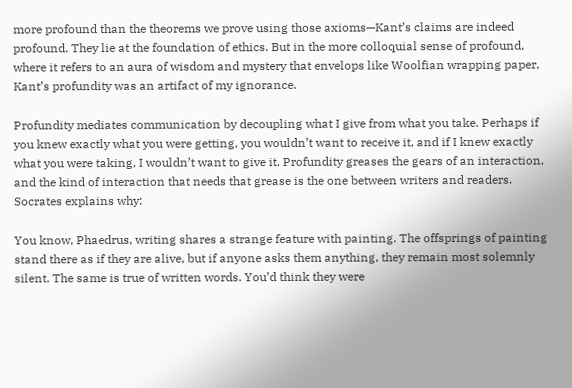more profound than the theorems we prove using those axioms—Kant’s claims are indeed profound. They lie at the foundation of ethics. But in the more colloquial sense of profound, where it refers to an aura of wisdom and mystery that envelops like Woolfian wrapping paper, Kant’s profundity was an artifact of my ignorance.

Profundity mediates communication by decoupling what I give from what you take. Perhaps if you knew exactly what you were getting, you wouldn’t want to receive it, and if I knew exactly what you were taking, I wouldn’t want to give it. Profundity greases the gears of an interaction, and the kind of interaction that needs that grease is the one between writers and readers. Socrates explains why:

You know, Phaedrus, writing shares a strange feature with painting. The offsprings of painting stand there as if they are alive, but if anyone asks them anything, they remain most solemnly silent. The same is true of written words. You’d think they were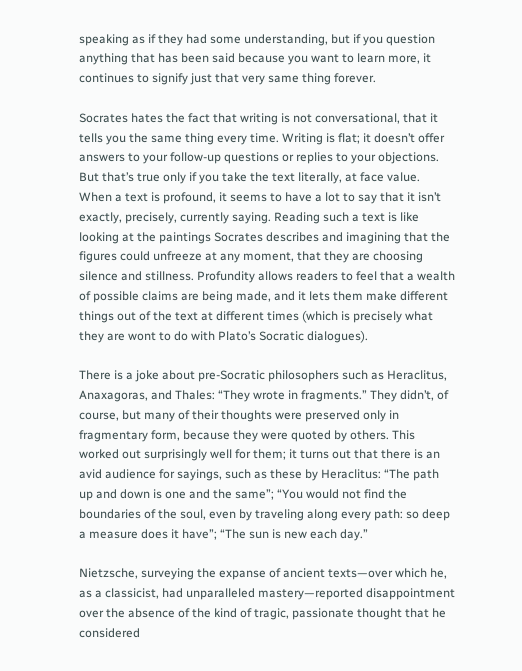speaking as if they had some understanding, but if you question anything that has been said because you want to learn more, it continues to signify just that very same thing forever.

Socrates hates the fact that writing is not conversational, that it tells you the same thing every time. Writing is flat; it doesn’t offer answers to your follow-up questions or replies to your objections. But that’s true only if you take the text literally, at face value. When a text is profound, it seems to have a lot to say that it isn’t exactly, precisely, currently saying. Reading such a text is like looking at the paintings Socrates describes and imagining that the figures could unfreeze at any moment, that they are choosing silence and stillness. Profundity allows readers to feel that a wealth of possible claims are being made, and it lets them make different things out of the text at different times (which is precisely what they are wont to do with Plato’s Socratic dialogues).

There is a joke about pre-Socratic philosophers such as Heraclitus, Anaxagoras, and Thales: “They wrote in fragments.” They didn’t, of course, but many of their thoughts were preserved only in fragmentary form, because they were quoted by others. This worked out surprisingly well for them; it turns out that there is an avid audience for sayings, such as these by Heraclitus: “The path up and down is one and the same”; “You would not find the boundaries of the soul, even by traveling along every path: so deep a measure does it have”; “The sun is new each day.”

Nietzsche, surveying the expanse of ancient texts—over which he, as a classicist, had unparalleled mastery—reported disappointment over the absence of the kind of tragic, passionate thought that he considered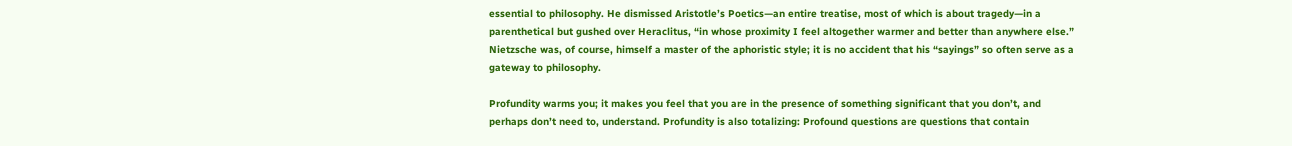essential to philosophy. He dismissed Aristotle’s Poetics—an entire treatise, most of which is about tragedy—in a parenthetical but gushed over Heraclitus, “in whose proximity I feel altogether warmer and better than anywhere else.” Nietzsche was, of course, himself a master of the aphoristic style; it is no accident that his “sayings” so often serve as a gateway to philosophy.

Profundity warms you; it makes you feel that you are in the presence of something significant that you don’t, and perhaps don’t need to, understand. Profundity is also totalizing: Profound questions are questions that contain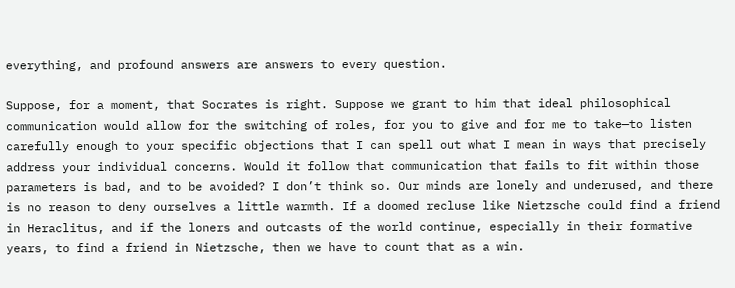everything, and profound answers are answers to every question.

Suppose, for a moment, that Socrates is right. Suppose we grant to him that ideal philosophical communication would allow for the switching of roles, for you to give and for me to take—to listen carefully enough to your specific objections that I can spell out what I mean in ways that precisely address your individual concerns. Would it follow that communication that fails to fit within those parameters is bad, and to be avoided? I don’t think so. Our minds are lonely and underused, and there is no reason to deny ourselves a little warmth. If a doomed recluse like Nietzsche could find a friend in Heraclitus, and if the loners and outcasts of the world continue, especially in their formative years, to find a friend in Nietzsche, then we have to count that as a win.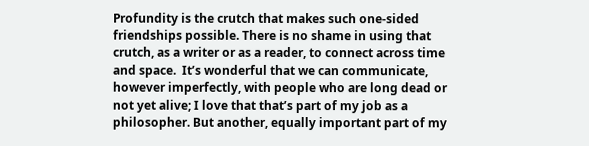Profundity is the crutch that makes such one-sided friendships possible. There is no shame in using that crutch, as a writer or as a reader, to connect across time and space.  It’s wonderful that we can communicate, however imperfectly, with people who are long dead or not yet alive; I love that that’s part of my job as a philosopher. But another, equally important part of my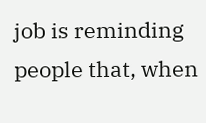job is reminding people that, when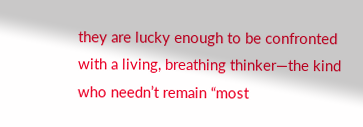they are lucky enough to be confronted with a living, breathing thinker—the kind who needn’t remain “most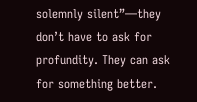solemnly silent”—they don’t have to ask for profundity. They can ask for something better.